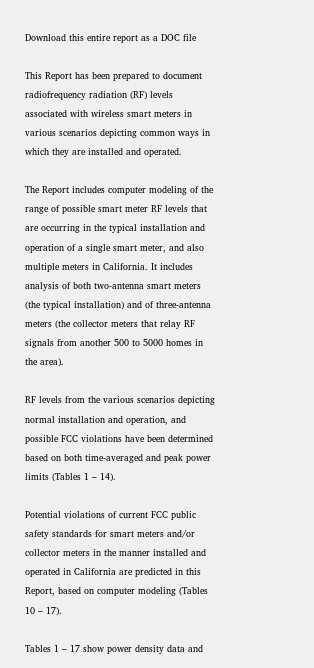Download this entire report as a DOC file

This Report has been prepared to document radiofrequency radiation (RF) levels associated with wireless smart meters in various scenarios depicting common ways in which they are installed and operated.

The Report includes computer modeling of the range of possible smart meter RF levels that are occurring in the typical installation and operation of a single smart meter, and also multiple meters in California. It includes analysis of both two-antenna smart meters (the typical installation) and of three-antenna meters (the collector meters that relay RF signals from another 500 to 5000 homes in the area).

RF levels from the various scenarios depicting normal installation and operation, and possible FCC violations have been determined based on both time-averaged and peak power limits (Tables 1 – 14).

Potential violations of current FCC public safety standards for smart meters and/or collector meters in the manner installed and operated in California are predicted in this Report, based on computer modeling (Tables 10 – 17).

Tables 1 – 17 show power density data and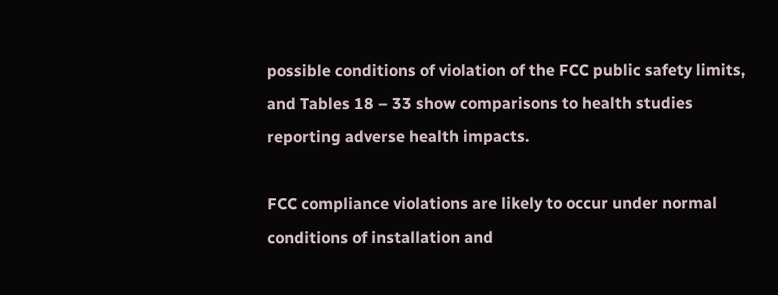possible conditions of violation of the FCC public safety limits, and Tables 18 – 33 show comparisons to health studies reporting adverse health impacts.

FCC compliance violations are likely to occur under normal conditions of installation and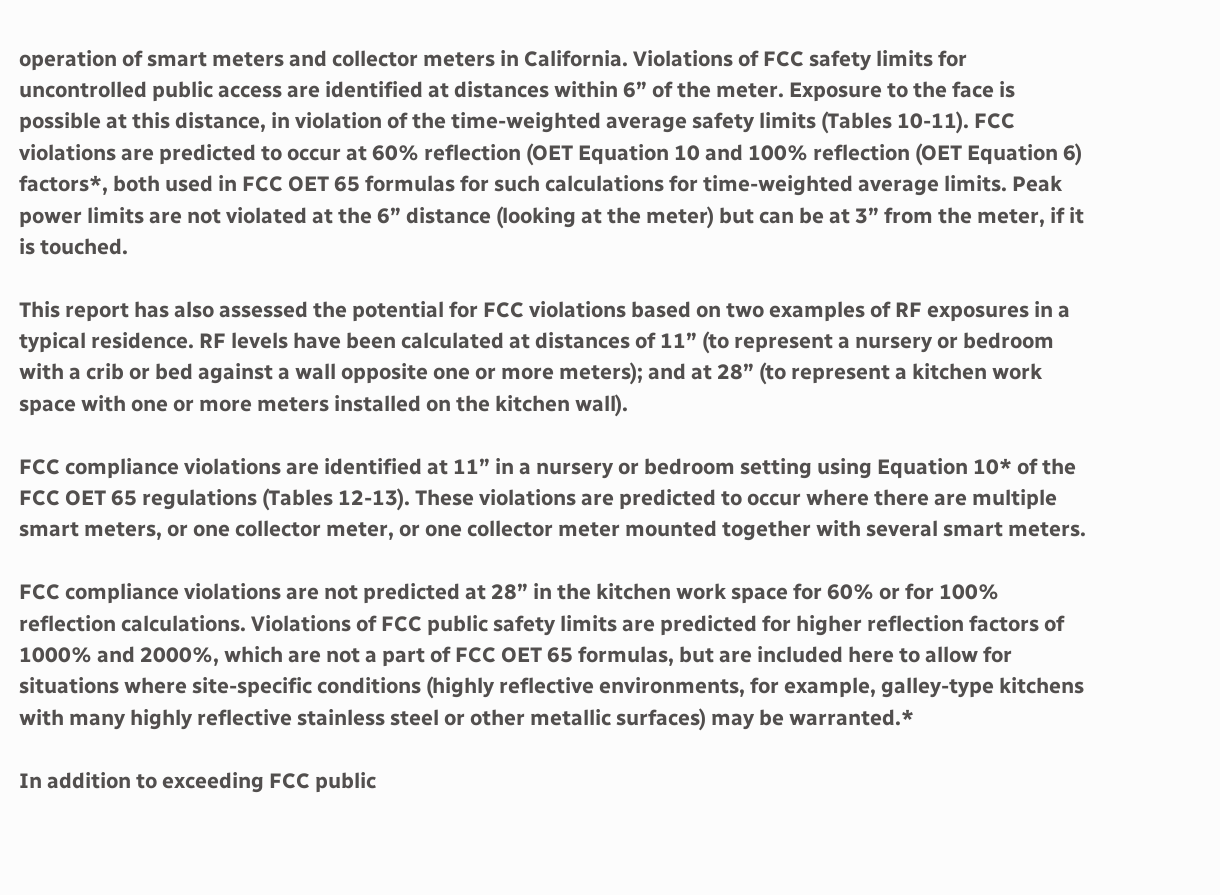operation of smart meters and collector meters in California. Violations of FCC safety limits for uncontrolled public access are identified at distances within 6” of the meter. Exposure to the face is possible at this distance, in violation of the time-weighted average safety limits (Tables 10-11). FCC violations are predicted to occur at 60% reflection (OET Equation 10 and 100% reflection (OET Equation 6) factors*, both used in FCC OET 65 formulas for such calculations for time-weighted average limits. Peak power limits are not violated at the 6” distance (looking at the meter) but can be at 3” from the meter, if it is touched.

This report has also assessed the potential for FCC violations based on two examples of RF exposures in a typical residence. RF levels have been calculated at distances of 11” (to represent a nursery or bedroom with a crib or bed against a wall opposite one or more meters); and at 28” (to represent a kitchen work space with one or more meters installed on the kitchen wall).

FCC compliance violations are identified at 11” in a nursery or bedroom setting using Equation 10* of the FCC OET 65 regulations (Tables 12-13). These violations are predicted to occur where there are multiple smart meters, or one collector meter, or one collector meter mounted together with several smart meters.

FCC compliance violations are not predicted at 28” in the kitchen work space for 60% or for 100% reflection calculations. Violations of FCC public safety limits are predicted for higher reflection factors of 1000% and 2000%, which are not a part of FCC OET 65 formulas, but are included here to allow for situations where site-specific conditions (highly reflective environments, for example, galley-type kitchens with many highly reflective stainless steel or other metallic surfaces) may be warranted.*

In addition to exceeding FCC public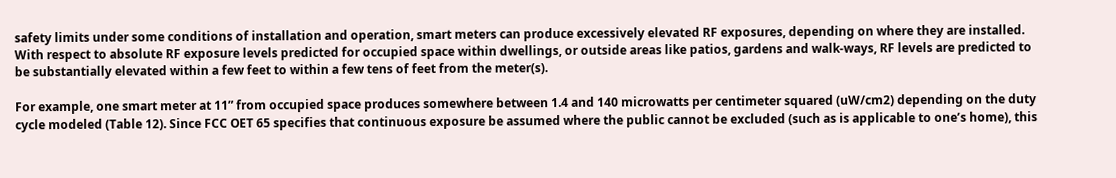safety limits under some conditions of installation and operation, smart meters can produce excessively elevated RF exposures, depending on where they are installed. With respect to absolute RF exposure levels predicted for occupied space within dwellings, or outside areas like patios, gardens and walk-ways, RF levels are predicted to be substantially elevated within a few feet to within a few tens of feet from the meter(s).

For example, one smart meter at 11” from occupied space produces somewhere between 1.4 and 140 microwatts per centimeter squared (uW/cm2) depending on the duty cycle modeled (Table 12). Since FCC OET 65 specifies that continuous exposure be assumed where the public cannot be excluded (such as is applicable to one’s home), this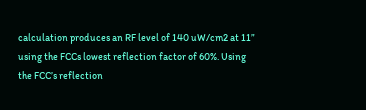calculation produces an RF level of 140 uW/cm2 at 11” using the FCCs lowest reflection factor of 60%. Using the FCC’s reflection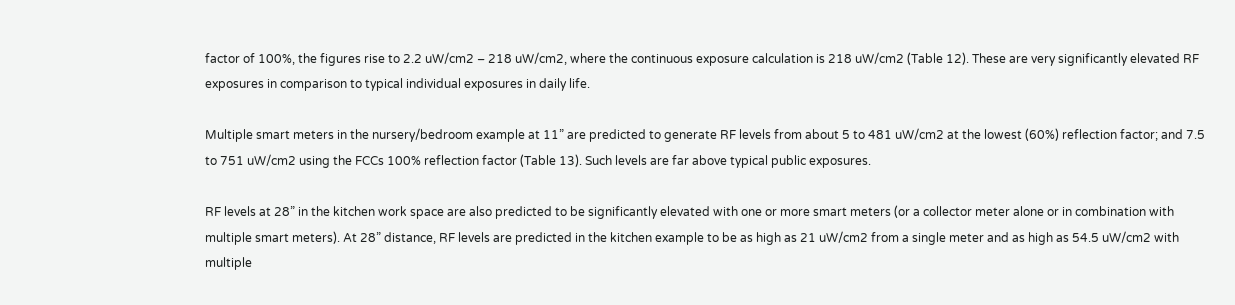factor of 100%, the figures rise to 2.2 uW/cm2 – 218 uW/cm2, where the continuous exposure calculation is 218 uW/cm2 (Table 12). These are very significantly elevated RF exposures in comparison to typical individual exposures in daily life.

Multiple smart meters in the nursery/bedroom example at 11” are predicted to generate RF levels from about 5 to 481 uW/cm2 at the lowest (60%) reflection factor; and 7.5 to 751 uW/cm2 using the FCCs 100% reflection factor (Table 13). Such levels are far above typical public exposures.

RF levels at 28” in the kitchen work space are also predicted to be significantly elevated with one or more smart meters (or a collector meter alone or in combination with multiple smart meters). At 28” distance, RF levels are predicted in the kitchen example to be as high as 21 uW/cm2 from a single meter and as high as 54.5 uW/cm2 with multiple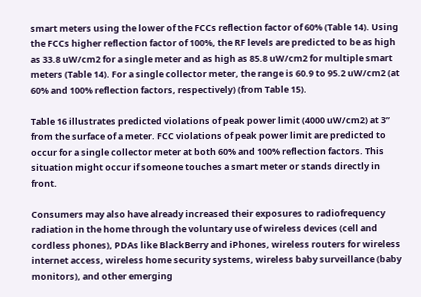smart meters using the lower of the FCCs reflection factor of 60% (Table 14). Using the FCCs higher reflection factor of 100%, the RF levels are predicted to be as high as 33.8 uW/cm2 for a single meter and as high as 85.8 uW/cm2 for multiple smart meters (Table 14). For a single collector meter, the range is 60.9 to 95.2 uW/cm2 (at 60% and 100% reflection factors, respectively) (from Table 15).

Table 16 illustrates predicted violations of peak power limit (4000 uW/cm2) at 3” from the surface of a meter. FCC violations of peak power limit are predicted to occur for a single collector meter at both 60% and 100% reflection factors. This situation might occur if someone touches a smart meter or stands directly in front.

Consumers may also have already increased their exposures to radiofrequency radiation in the home through the voluntary use of wireless devices (cell and cordless phones), PDAs like BlackBerry and iPhones, wireless routers for wireless internet access, wireless home security systems, wireless baby surveillance (baby monitors), and other emerging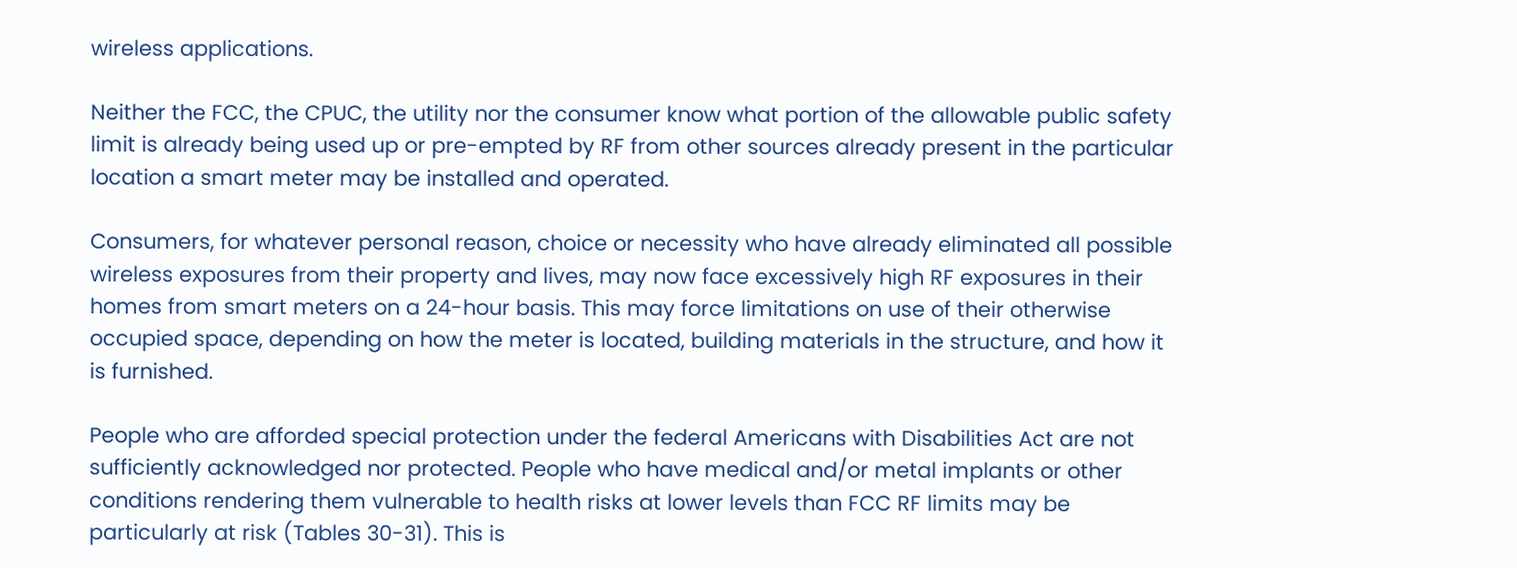wireless applications.

Neither the FCC, the CPUC, the utility nor the consumer know what portion of the allowable public safety limit is already being used up or pre-empted by RF from other sources already present in the particular location a smart meter may be installed and operated.

Consumers, for whatever personal reason, choice or necessity who have already eliminated all possible wireless exposures from their property and lives, may now face excessively high RF exposures in their homes from smart meters on a 24-hour basis. This may force limitations on use of their otherwise occupied space, depending on how the meter is located, building materials in the structure, and how it is furnished.

People who are afforded special protection under the federal Americans with Disabilities Act are not sufficiently acknowledged nor protected. People who have medical and/or metal implants or other conditions rendering them vulnerable to health risks at lower levels than FCC RF limits may be particularly at risk (Tables 30-31). This is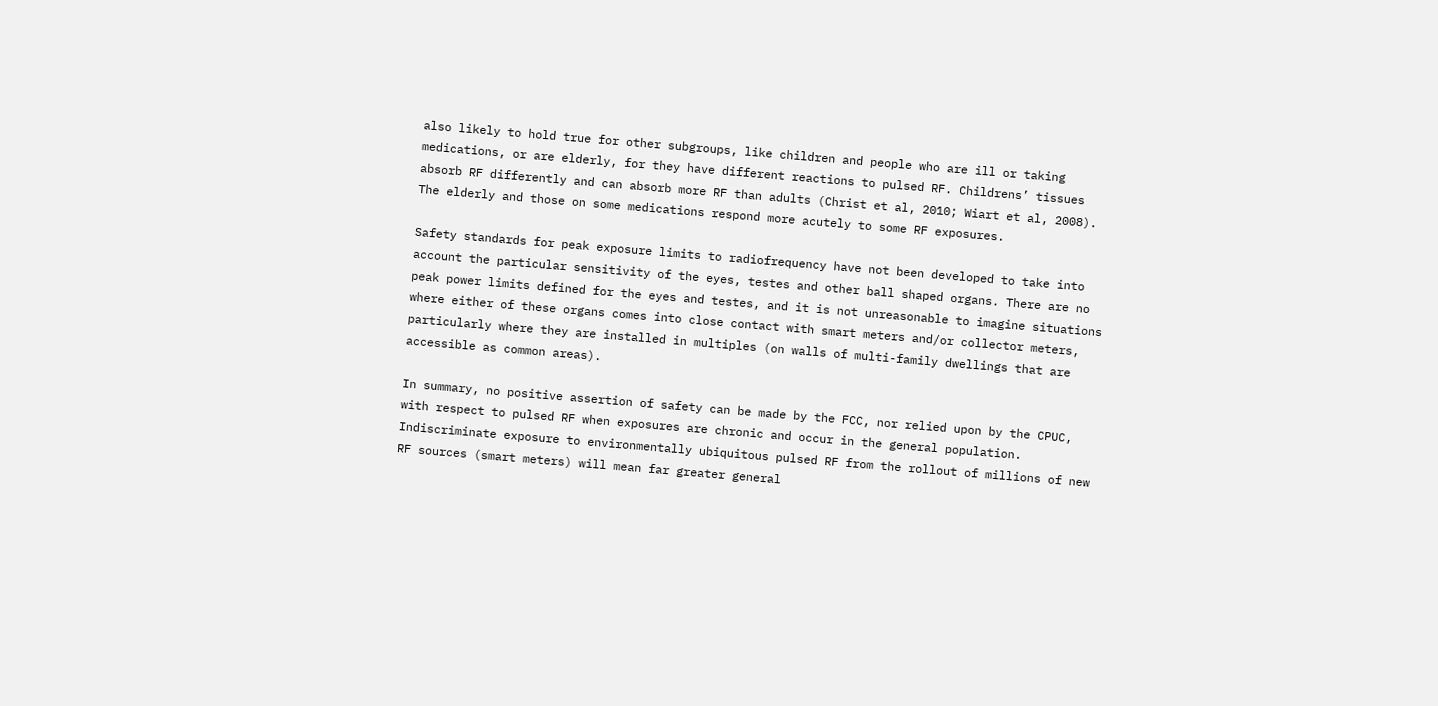also likely to hold true for other subgroups, like children and people who are ill or taking medications, or are elderly, for they have different reactions to pulsed RF. Childrens’ tissues absorb RF differently and can absorb more RF than adults (Christ et al, 2010; Wiart et al, 2008). The elderly and those on some medications respond more acutely to some RF exposures.

Safety standards for peak exposure limits to radiofrequency have not been developed to take into account the particular sensitivity of the eyes, testes and other ball shaped organs. There are no peak power limits defined for the eyes and testes, and it is not unreasonable to imagine situations where either of these organs comes into close contact with smart meters and/or collector meters, particularly where they are installed in multiples (on walls of multi-family dwellings that are accessible as common areas).

In summary, no positive assertion of safety can be made by the FCC, nor relied upon by the CPUC, with respect to pulsed RF when exposures are chronic and occur in the general population. Indiscriminate exposure to environmentally ubiquitous pulsed RF from the rollout of millions of new RF sources (smart meters) will mean far greater general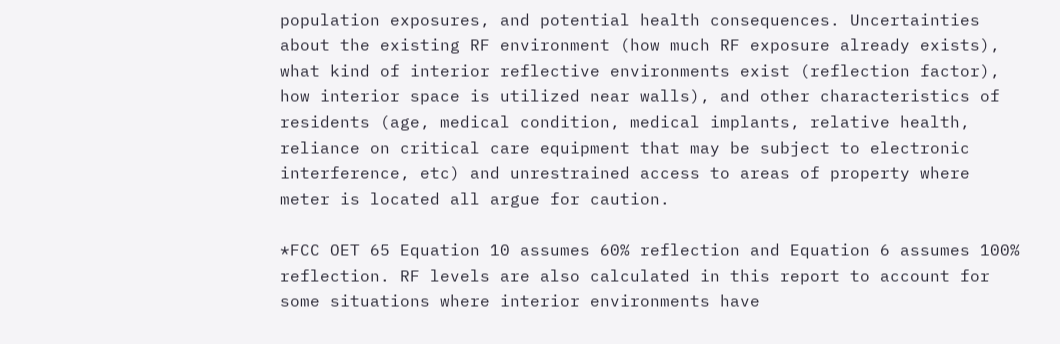population exposures, and potential health consequences. Uncertainties about the existing RF environment (how much RF exposure already exists), what kind of interior reflective environments exist (reflection factor), how interior space is utilized near walls), and other characteristics of residents (age, medical condition, medical implants, relative health, reliance on critical care equipment that may be subject to electronic interference, etc) and unrestrained access to areas of property where meter is located all argue for caution.

*FCC OET 65 Equation 10 assumes 60% reflection and Equation 6 assumes 100% reflection. RF levels are also calculated in this report to account for some situations where interior environments have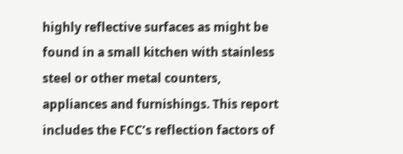highly reflective surfaces as might be found in a small kitchen with stainless steel or other metal counters, appliances and furnishings. This report includes the FCC’s reflection factors of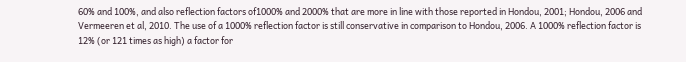60% and 100%, and also reflection factors of1000% and 2000% that are more in line with those reported in Hondou, 2001; Hondou, 2006 and Vermeeren et al, 2010. The use of a 1000% reflection factor is still conservative in comparison to Hondou, 2006. A 1000% reflection factor is 12% (or 121 times as high) a factor for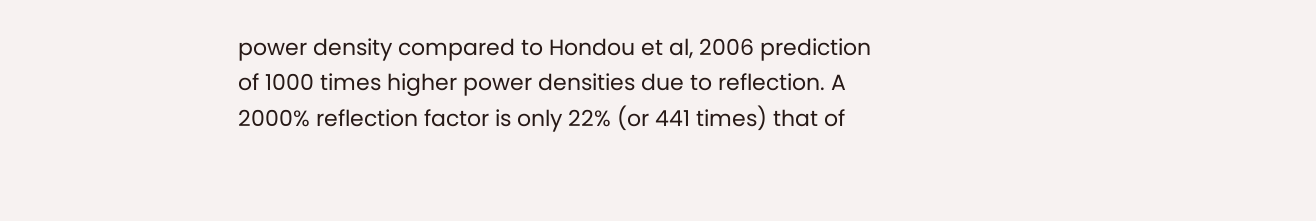power density compared to Hondou et al, 2006 prediction of 1000 times higher power densities due to reflection. A 2000% reflection factor is only 22% (or 441 times) that of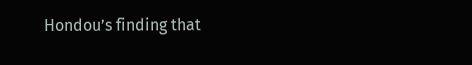Hondou’s finding that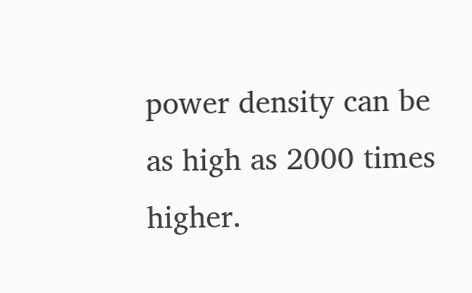power density can be as high as 2000 times higher.